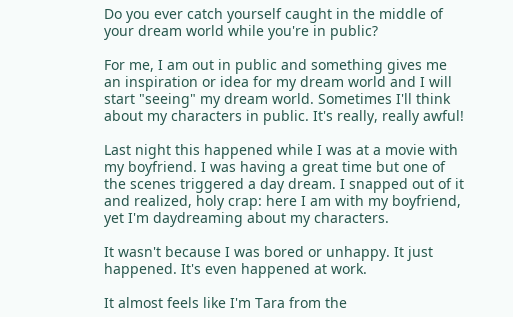Do you ever catch yourself caught in the middle of your dream world while you're in public?

For me, I am out in public and something gives me an inspiration or idea for my dream world and I will start "seeing" my dream world. Sometimes I'll think about my characters in public. It's really, really awful!

Last night this happened while I was at a movie with my boyfriend. I was having a great time but one of the scenes triggered a day dream. I snapped out of it and realized, holy crap: here I am with my boyfriend, yet I'm daydreaming about my characters.

It wasn't because I was bored or unhappy. It just happened. It's even happened at work.

It almost feels like I'm Tara from the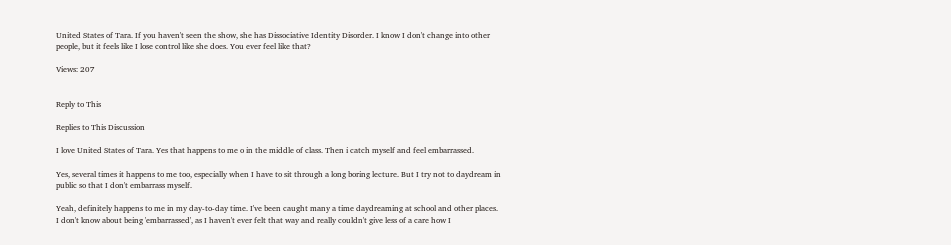United States of Tara. If you haven't seen the show, she has Dissociative Identity Disorder. I know I don't change into other people, but it feels like I lose control like she does. You ever feel like that?

Views: 207


Reply to This

Replies to This Discussion

I love United States of Tara. Yes that happens to me o in the middle of class. Then i catch myself and feel embarrassed.

Yes, several times it happens to me too, especially when I have to sit through a long boring lecture. But I try not to daydream in public so that I don't embarrass myself.

Yeah, definitely happens to me in my day-to-day time. I've been caught many a time daydreaming at school and other places. I don't know about being 'embarrassed', as I haven't ever felt that way and really couldn't give less of a care how I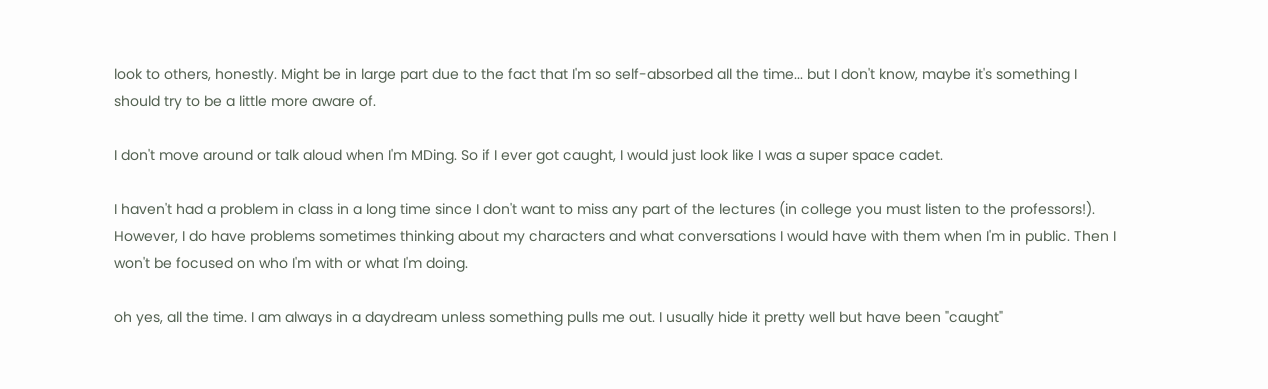look to others, honestly. Might be in large part due to the fact that I'm so self-absorbed all the time... but I don't know, maybe it's something I should try to be a little more aware of.

I don't move around or talk aloud when I'm MDing. So if I ever got caught, I would just look like I was a super space cadet.

I haven't had a problem in class in a long time since I don't want to miss any part of the lectures (in college you must listen to the professors!). However, I do have problems sometimes thinking about my characters and what conversations I would have with them when I'm in public. Then I won't be focused on who I'm with or what I'm doing.

oh yes, all the time. I am always in a daydream unless something pulls me out. I usually hide it pretty well but have been "caught"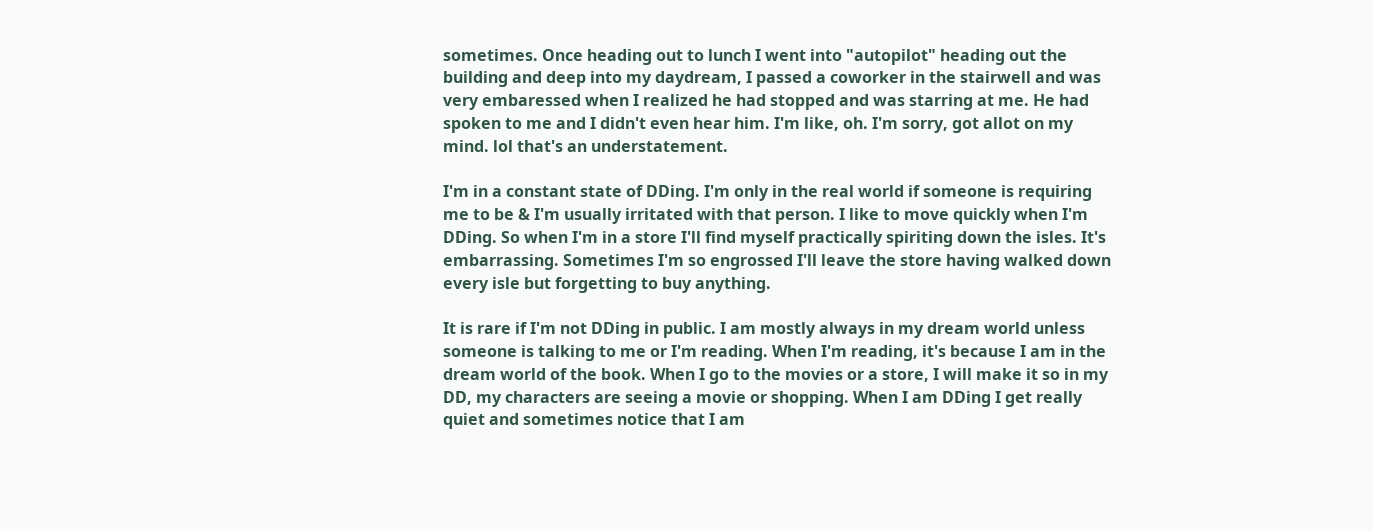sometimes. Once heading out to lunch I went into "autopilot" heading out the building and deep into my daydream, I passed a coworker in the stairwell and was very embaressed when I realized he had stopped and was starring at me. He had spoken to me and I didn't even hear him. I'm like, oh. I'm sorry, got allot on my mind. lol that's an understatement.

I'm in a constant state of DDing. I'm only in the real world if someone is requiring me to be & I'm usually irritated with that person. I like to move quickly when I'm DDing. So when I'm in a store I'll find myself practically spiriting down the isles. It's embarrassing. Sometimes I'm so engrossed I'll leave the store having walked down every isle but forgetting to buy anything.

It is rare if I'm not DDing in public. I am mostly always in my dream world unless someone is talking to me or I'm reading. When I'm reading, it's because I am in the dream world of the book. When I go to the movies or a store, I will make it so in my DD, my characters are seeing a movie or shopping. When I am DDing I get really quiet and sometimes notice that I am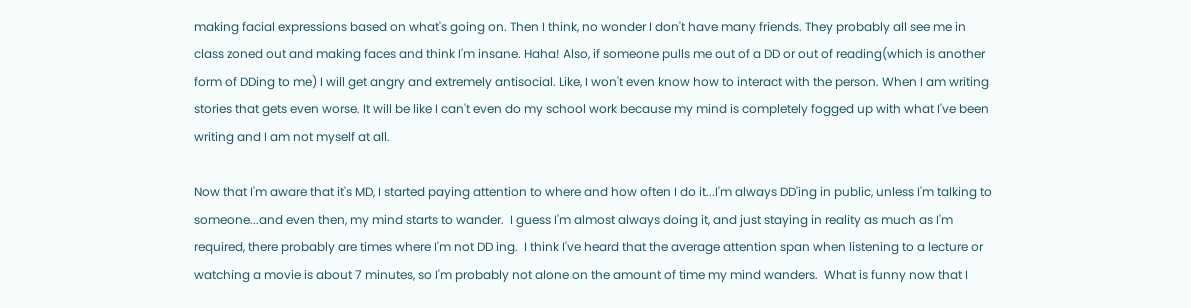making facial expressions based on what's going on. Then I think, no wonder I don't have many friends. They probably all see me in class zoned out and making faces and think I'm insane. Haha! Also, if someone pulls me out of a DD or out of reading(which is another form of DDing to me) I will get angry and extremely antisocial. Like, I won't even know how to interact with the person. When I am writing stories that gets even worse. It will be like I can't even do my school work because my mind is completely fogged up with what I've been writing and I am not myself at all.

Now that I'm aware that it's MD, I started paying attention to where and how often I do it...I'm always DD'ing in public, unless I'm talking to someone...and even then, my mind starts to wander.  I guess I'm almost always doing it, and just staying in reality as much as I'm required, there probably are times where I'm not DD ing.  I think I've heard that the average attention span when listening to a lecture or watching a movie is about 7 minutes, so I'm probably not alone on the amount of time my mind wanders.  What is funny now that I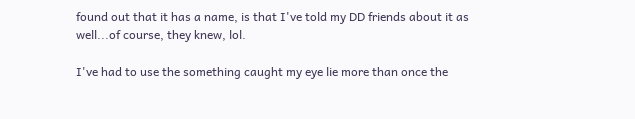found out that it has a name, is that I've told my DD friends about it as well...of course, they knew, lol.

I've had to use the something caught my eye lie more than once the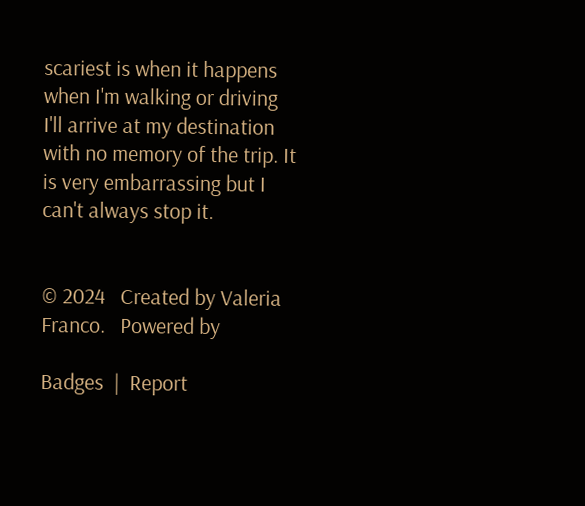scariest is when it happens when I'm walking or driving I'll arrive at my destination with no memory of the trip. It is very embarrassing but I can't always stop it.


© 2024   Created by Valeria Franco.   Powered by

Badges  |  Report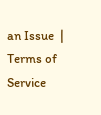an Issue  |  Terms of Service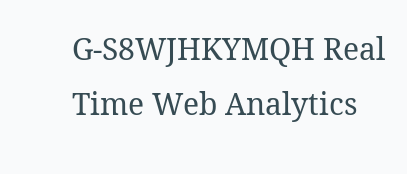G-S8WJHKYMQH Real Time Web Analytics